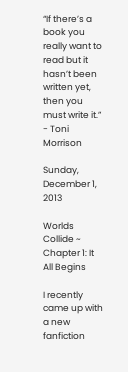“If there’s a book you really want to read but it hasn’t been written yet, then you must write it.” - Toni Morrison

Sunday, December 1, 2013

Worlds Collide ~ Chapter 1: It All Begins

I recently came up with a new fanfiction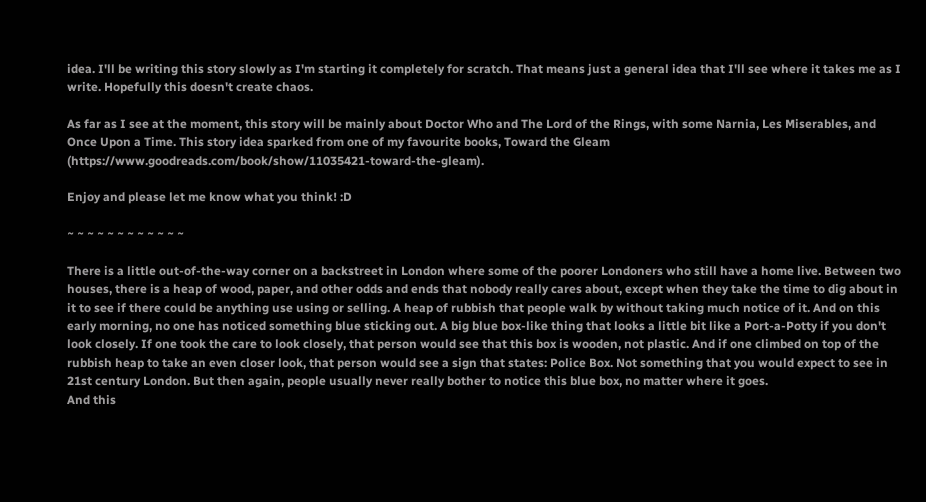idea. I'll be writing this story slowly as I'm starting it completely for scratch. That means just a general idea that I'll see where it takes me as I write. Hopefully this doesn't create chaos.

As far as I see at the moment, this story will be mainly about Doctor Who and The Lord of the Rings, with some Narnia, Les Miserables, and Once Upon a Time. This story idea sparked from one of my favourite books, Toward the Gleam (https://www.goodreads.com/book/show/11035421-toward-the-gleam).

Enjoy and please let me know what you think! :D

~ ~ ~ ~ ~ ~ ~ ~ ~ ~ ~ ~

There is a little out-of-the-way corner on a backstreet in London where some of the poorer Londoners who still have a home live. Between two houses, there is a heap of wood, paper, and other odds and ends that nobody really cares about, except when they take the time to dig about in it to see if there could be anything use using or selling. A heap of rubbish that people walk by without taking much notice of it. And on this early morning, no one has noticed something blue sticking out. A big blue box-like thing that looks a little bit like a Port-a-Potty if you don't look closely. If one took the care to look closely, that person would see that this box is wooden, not plastic. And if one climbed on top of the rubbish heap to take an even closer look, that person would see a sign that states: Police Box. Not something that you would expect to see in 21st century London. But then again, people usually never really bother to notice this blue box, no matter where it goes.
And this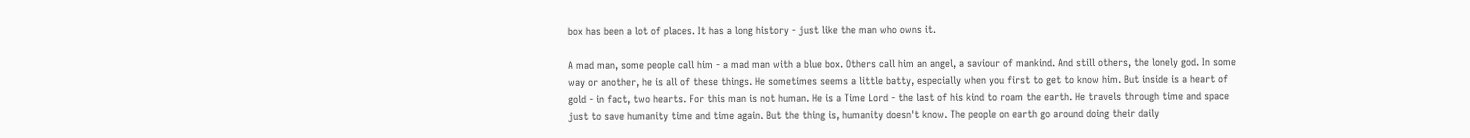box has been a lot of places. It has a long history - just like the man who owns it.

A mad man, some people call him - a mad man with a blue box. Others call him an angel, a saviour of mankind. And still others, the lonely god. In some way or another, he is all of these things. He sometimes seems a little batty, especially when you first to get to know him. But inside is a heart of gold - in fact, two hearts. For this man is not human. He is a Time Lord - the last of his kind to roam the earth. He travels through time and space just to save humanity time and time again. But the thing is, humanity doesn't know. The people on earth go around doing their daily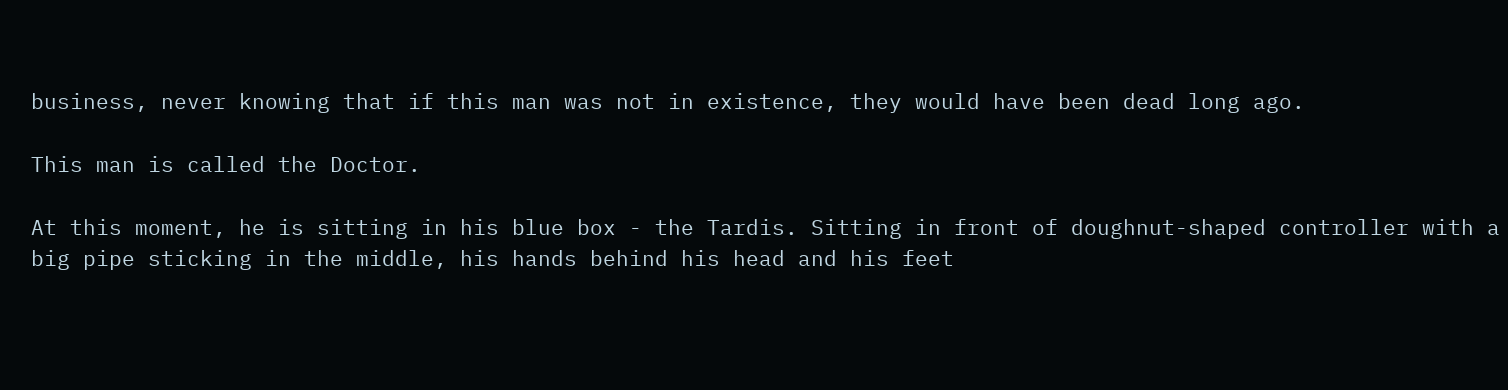business, never knowing that if this man was not in existence, they would have been dead long ago.

This man is called the Doctor.

At this moment, he is sitting in his blue box - the Tardis. Sitting in front of doughnut-shaped controller with a big pipe sticking in the middle, his hands behind his head and his feet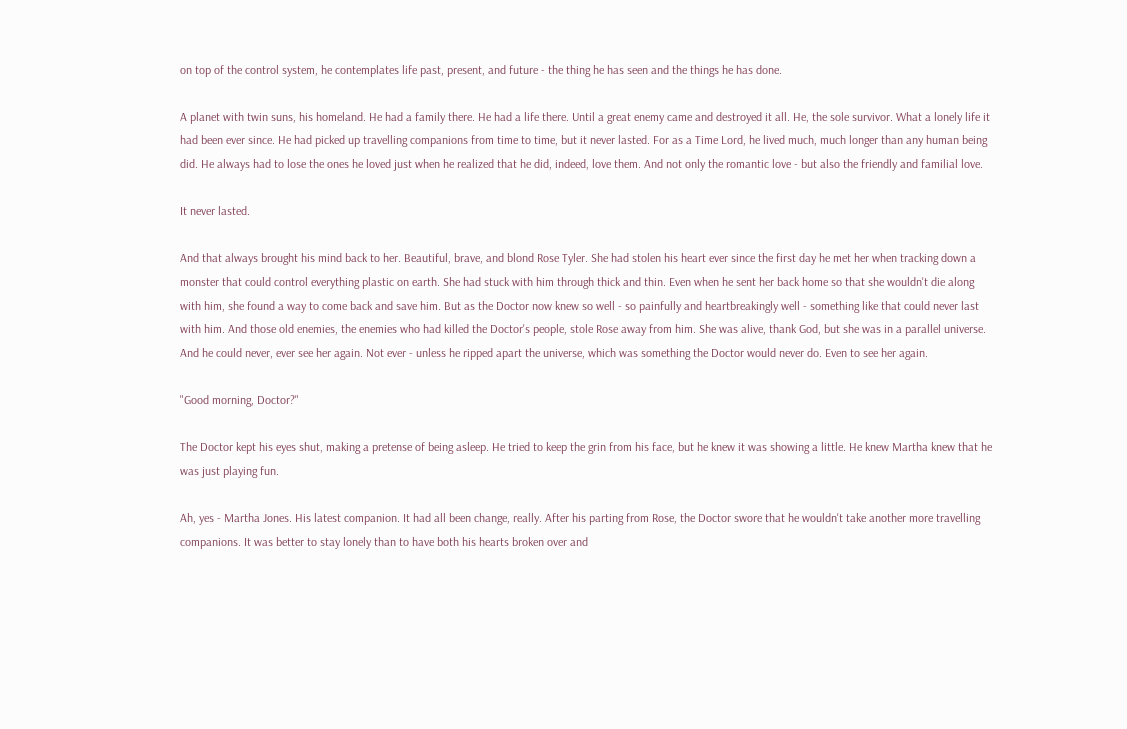on top of the control system, he contemplates life past, present, and future - the thing he has seen and the things he has done.

A planet with twin suns, his homeland. He had a family there. He had a life there. Until a great enemy came and destroyed it all. He, the sole survivor. What a lonely life it had been ever since. He had picked up travelling companions from time to time, but it never lasted. For as a Time Lord, he lived much, much longer than any human being did. He always had to lose the ones he loved just when he realized that he did, indeed, love them. And not only the romantic love - but also the friendly and familial love.

It never lasted.

And that always brought his mind back to her. Beautiful, brave, and blond Rose Tyler. She had stolen his heart ever since the first day he met her when tracking down a monster that could control everything plastic on earth. She had stuck with him through thick and thin. Even when he sent her back home so that she wouldn't die along with him, she found a way to come back and save him. But as the Doctor now knew so well - so painfully and heartbreakingly well - something like that could never last with him. And those old enemies, the enemies who had killed the Doctor's people, stole Rose away from him. She was alive, thank God, but she was in a parallel universe. And he could never, ever see her again. Not ever - unless he ripped apart the universe, which was something the Doctor would never do. Even to see her again.

"Good morning, Doctor?"

The Doctor kept his eyes shut, making a pretense of being asleep. He tried to keep the grin from his face, but he knew it was showing a little. He knew Martha knew that he was just playing fun.

Ah, yes - Martha Jones. His latest companion. It had all been change, really. After his parting from Rose, the Doctor swore that he wouldn't take another more travelling companions. It was better to stay lonely than to have both his hearts broken over and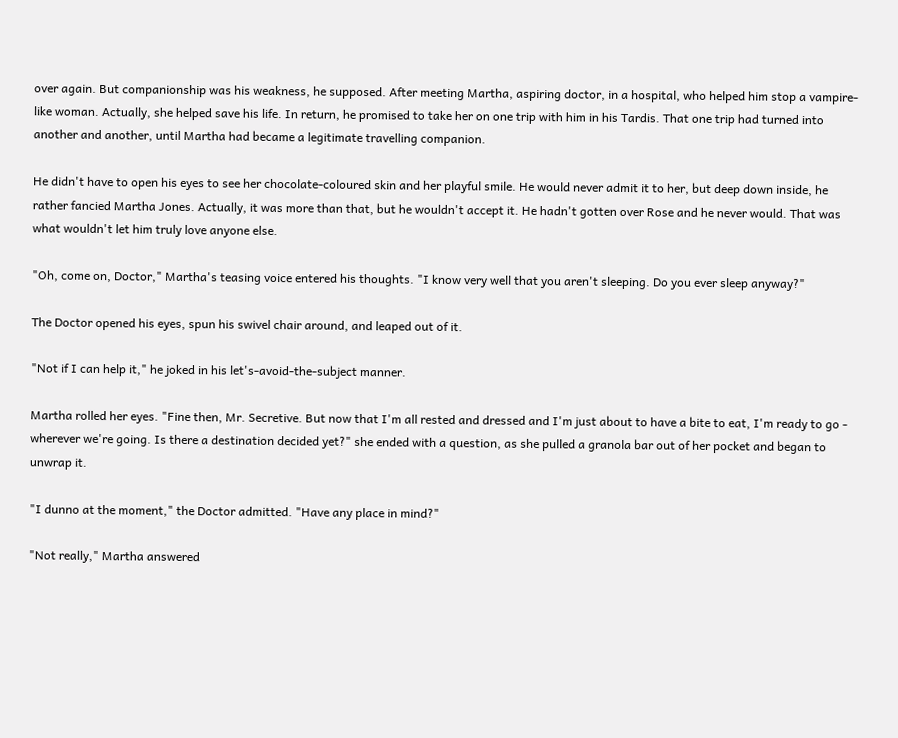over again. But companionship was his weakness, he supposed. After meeting Martha, aspiring doctor, in a hospital, who helped him stop a vampire-like woman. Actually, she helped save his life. In return, he promised to take her on one trip with him in his Tardis. That one trip had turned into another and another, until Martha had became a legitimate travelling companion.

He didn't have to open his eyes to see her chocolate-coloured skin and her playful smile. He would never admit it to her, but deep down inside, he rather fancied Martha Jones. Actually, it was more than that, but he wouldn't accept it. He hadn't gotten over Rose and he never would. That was what wouldn't let him truly love anyone else.

"Oh, come on, Doctor," Martha's teasing voice entered his thoughts. "I know very well that you aren't sleeping. Do you ever sleep anyway?"

The Doctor opened his eyes, spun his swivel chair around, and leaped out of it.

"Not if I can help it," he joked in his let's-avoid-the-subject manner.

Martha rolled her eyes. "Fine then, Mr. Secretive. But now that I'm all rested and dressed and I'm just about to have a bite to eat, I'm ready to go - wherever we're going. Is there a destination decided yet?" she ended with a question, as she pulled a granola bar out of her pocket and began to unwrap it.

"I dunno at the moment," the Doctor admitted. "Have any place in mind?"

"Not really," Martha answered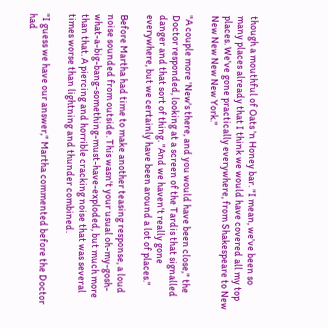though a mouthful of Oats 'n Honey bar. "I mean, we've been so many places already that I think we would have covered all my top places. We've gone practically everywhere, from Shakespeare to New New New New New York."

"A couple more 'New's there, and you would have been close," the Doctor responded, looking at a screen of the Tardis that signalled danger and that sort of thing. "And we haven't really gone everywhere, but we certainly have been around a lot of places."

Before Martha had time to make another teasing response, a loud noise sounded from outside. This wasn't your usual oh-my-gosh-what-a-big-bang-something-must-have-exploded, but much more than that. A piercing and horrible cracking noise that was several times worse than lightning and thunder combined.

"I guess we have our answer," Martha commented before the Doctor had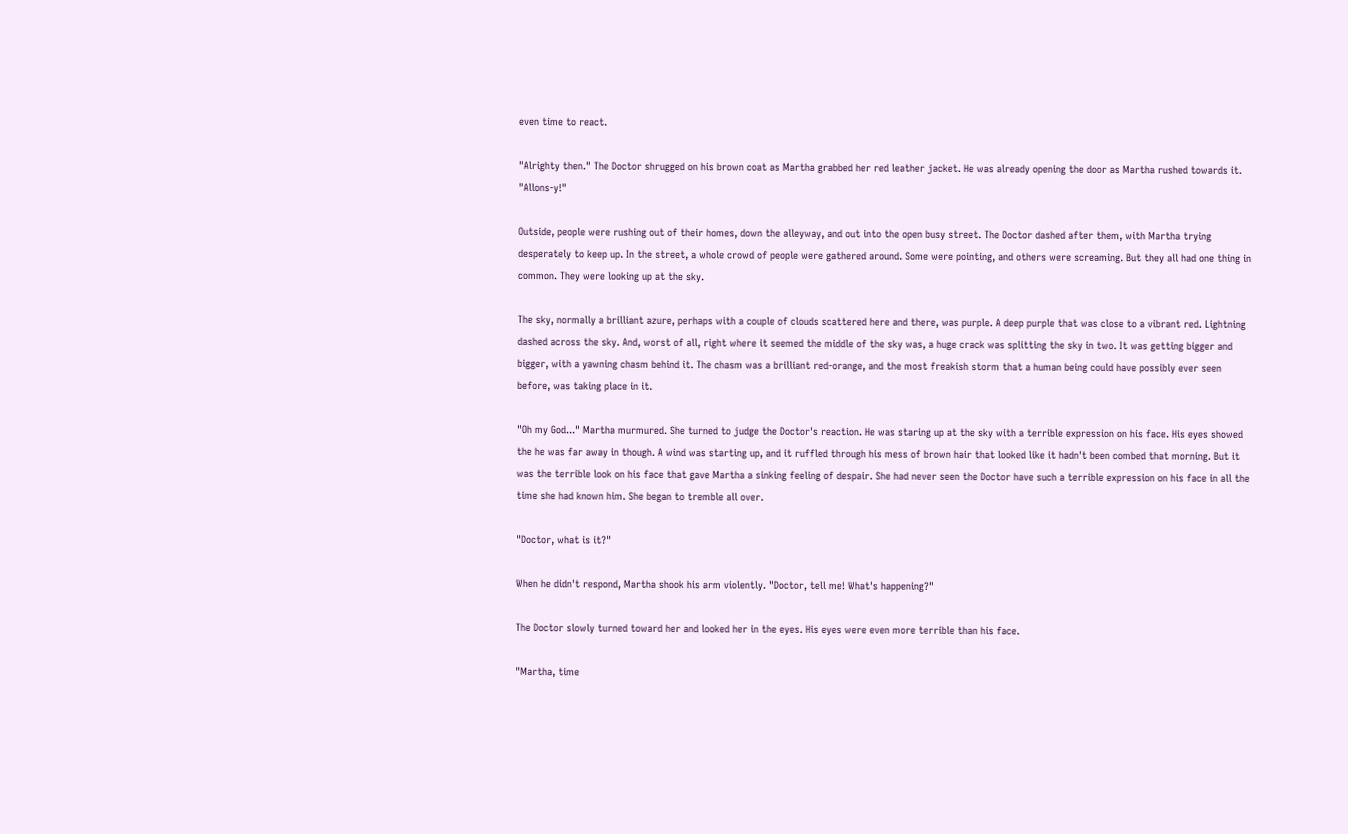even time to react.

"Alrighty then." The Doctor shrugged on his brown coat as Martha grabbed her red leather jacket. He was already opening the door as Martha rushed towards it. "Allons-y!"

Outside, people were rushing out of their homes, down the alleyway, and out into the open busy street. The Doctor dashed after them, with Martha trying desperately to keep up. In the street, a whole crowd of people were gathered around. Some were pointing, and others were screaming. But they all had one thing in common. They were looking up at the sky.

The sky, normally a brilliant azure, perhaps with a couple of clouds scattered here and there, was purple. A deep purple that was close to a vibrant red. Lightning dashed across the sky. And, worst of all, right where it seemed the middle of the sky was, a huge crack was splitting the sky in two. It was getting bigger and bigger, with a yawning chasm behind it. The chasm was a brilliant red-orange, and the most freakish storm that a human being could have possibly ever seen before, was taking place in it.

"Oh my God..." Martha murmured. She turned to judge the Doctor's reaction. He was staring up at the sky with a terrible expression on his face. His eyes showed the he was far away in though. A wind was starting up, and it ruffled through his mess of brown hair that looked like it hadn't been combed that morning. But it was the terrible look on his face that gave Martha a sinking feeling of despair. She had never seen the Doctor have such a terrible expression on his face in all the time she had known him. She began to tremble all over.

"Doctor, what is it?"

When he didn't respond, Martha shook his arm violently. "Doctor, tell me! What's happening?"

The Doctor slowly turned toward her and looked her in the eyes. His eyes were even more terrible than his face.

"Martha, time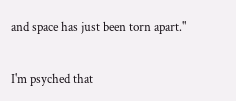and space has just been torn apart."


I'm psyched that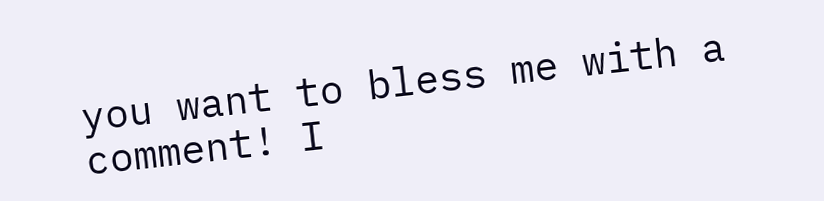you want to bless me with a comment! I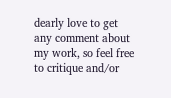dearly love to get any comment about my work, so feel free to critique and/or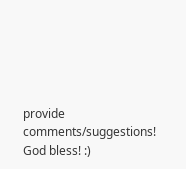provide comments/suggestions! God bless! :)